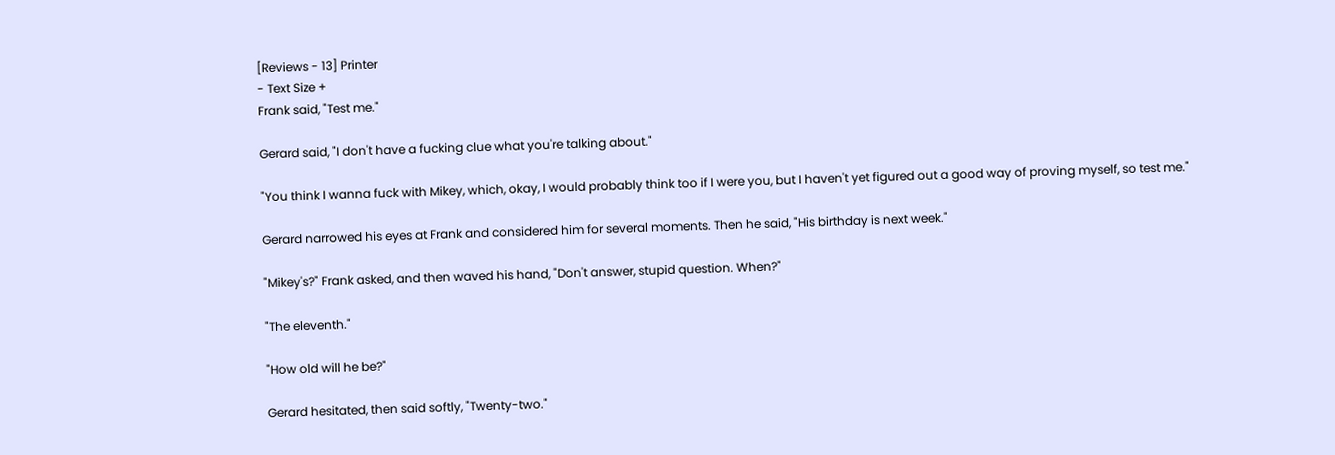[Reviews - 13] Printer
- Text Size +
Frank said, "Test me."

Gerard said, "I don't have a fucking clue what you're talking about."

"You think I wanna fuck with Mikey, which, okay, I would probably think too if I were you, but I haven't yet figured out a good way of proving myself, so test me."

Gerard narrowed his eyes at Frank and considered him for several moments. Then he said, "His birthday is next week."

"Mikey's?" Frank asked, and then waved his hand, "Don't answer, stupid question. When?"

"The eleventh."

"How old will he be?"

Gerard hesitated, then said softly, "Twenty-two."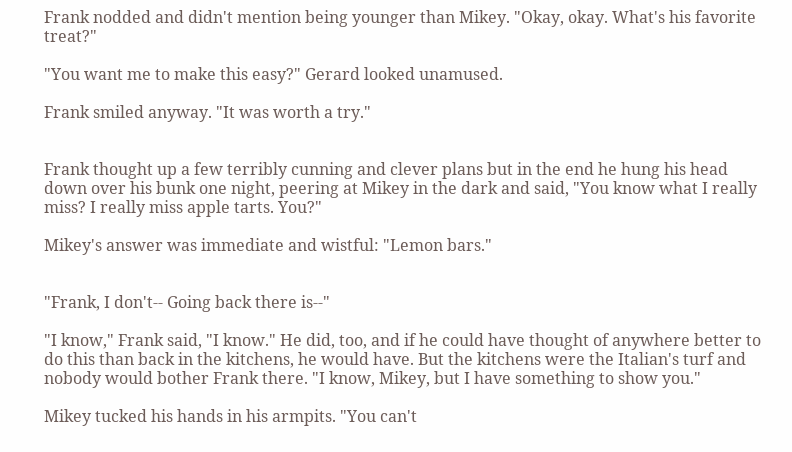Frank nodded and didn't mention being younger than Mikey. "Okay, okay. What's his favorite treat?"

"You want me to make this easy?" Gerard looked unamused.

Frank smiled anyway. "It was worth a try."


Frank thought up a few terribly cunning and clever plans but in the end he hung his head down over his bunk one night, peering at Mikey in the dark and said, "You know what I really miss? I really miss apple tarts. You?"

Mikey's answer was immediate and wistful: "Lemon bars."


"Frank, I don't-- Going back there is--"

"I know," Frank said, "I know." He did, too, and if he could have thought of anywhere better to do this than back in the kitchens, he would have. But the kitchens were the Italian's turf and nobody would bother Frank there. "I know, Mikey, but I have something to show you."

Mikey tucked his hands in his armpits. "You can't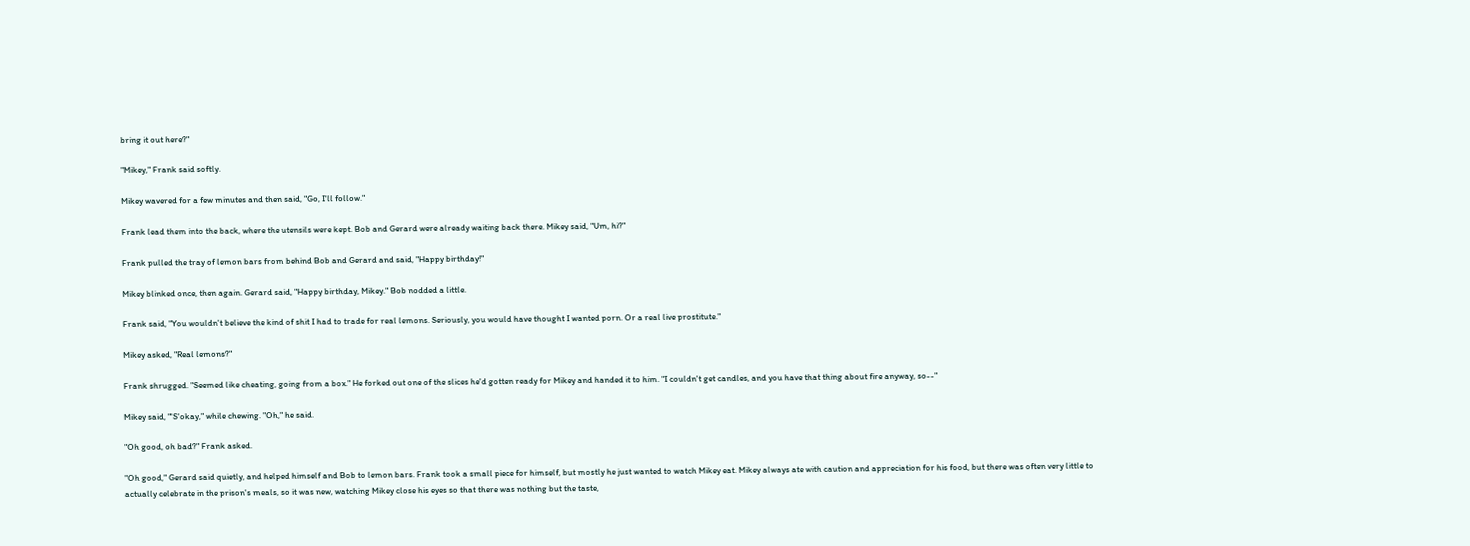bring it out here?"

"Mikey," Frank said softly.

Mikey wavered for a few minutes and then said, "Go, I'll follow."

Frank lead them into the back, where the utensils were kept. Bob and Gerard were already waiting back there. Mikey said, "Um, hi?"

Frank pulled the tray of lemon bars from behind Bob and Gerard and said, "Happy birthday!"

Mikey blinked once, then again. Gerard said, "Happy birthday, Mikey." Bob nodded a little.

Frank said, "You wouldn't believe the kind of shit I had to trade for real lemons. Seriously, you would have thought I wanted porn. Or a real live prostitute."

Mikey asked, "Real lemons?"

Frank shrugged. "Seemed like cheating, going from a box." He forked out one of the slices he'd gotten ready for Mikey and handed it to him. "I couldn't get candles, and you have that thing about fire anyway, so--"

Mikey said, "'S'okay," while chewing. "Oh," he said.

"Oh good, oh bad?" Frank asked.

"Oh good," Gerard said quietly, and helped himself and Bob to lemon bars. Frank took a small piece for himself, but mostly he just wanted to watch Mikey eat. Mikey always ate with caution and appreciation for his food, but there was often very little to actually celebrate in the prison's meals, so it was new, watching Mikey close his eyes so that there was nothing but the taste,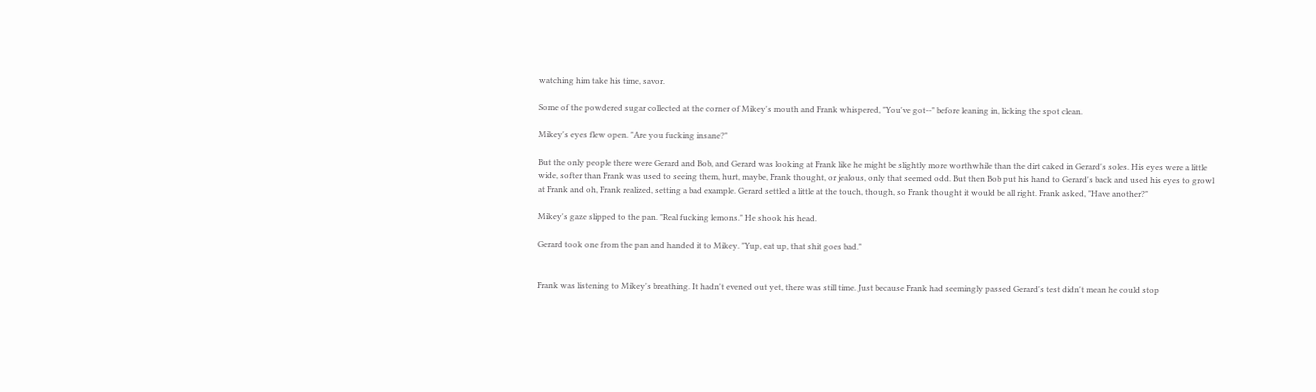watching him take his time, savor.

Some of the powdered sugar collected at the corner of Mikey's mouth and Frank whispered, "You've got--" before leaning in, licking the spot clean.

Mikey's eyes flew open. "Are you fucking insane?"

But the only people there were Gerard and Bob, and Gerard was looking at Frank like he might be slightly more worthwhile than the dirt caked in Gerard's soles. His eyes were a little wide, softer than Frank was used to seeing them, hurt, maybe, Frank thought, or jealous, only that seemed odd. But then Bob put his hand to Gerard's back and used his eyes to growl at Frank and oh, Frank realized, setting a bad example. Gerard settled a little at the touch, though, so Frank thought it would be all right. Frank asked, "Have another?"

Mikey's gaze slipped to the pan. "Real fucking lemons." He shook his head.

Gerard took one from the pan and handed it to Mikey. "Yup, eat up, that shit goes bad."


Frank was listening to Mikey's breathing. It hadn't evened out yet, there was still time. Just because Frank had seemingly passed Gerard's test didn't mean he could stop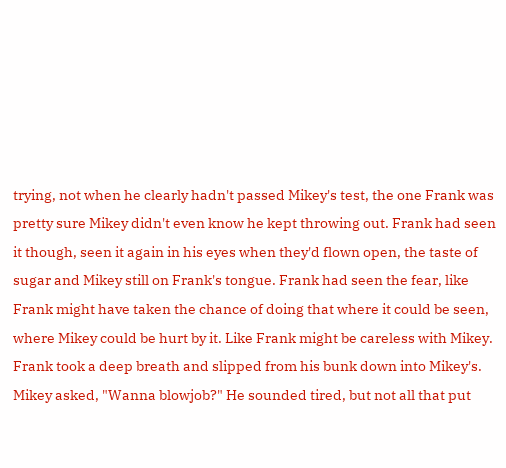trying, not when he clearly hadn't passed Mikey's test, the one Frank was pretty sure Mikey didn't even know he kept throwing out. Frank had seen it though, seen it again in his eyes when they'd flown open, the taste of sugar and Mikey still on Frank's tongue. Frank had seen the fear, like Frank might have taken the chance of doing that where it could be seen, where Mikey could be hurt by it. Like Frank might be careless with Mikey. Frank took a deep breath and slipped from his bunk down into Mikey's. Mikey asked, "Wanna blowjob?" He sounded tired, but not all that put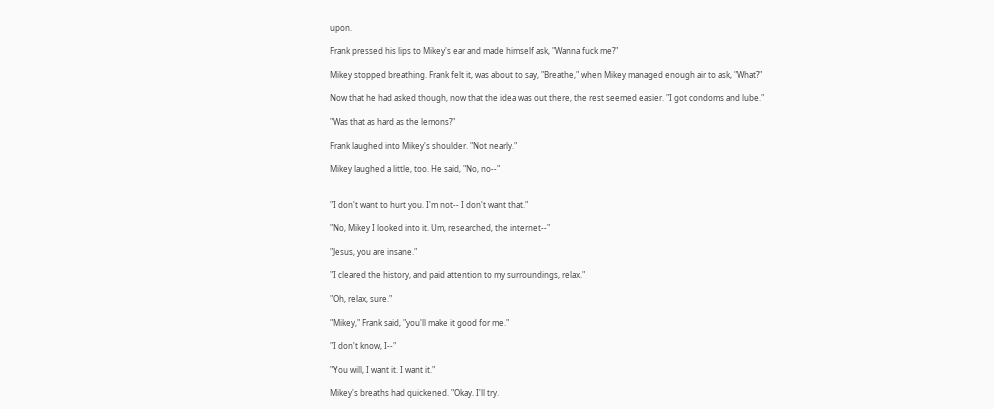upon.

Frank pressed his lips to Mikey's ear and made himself ask, "Wanna fuck me?"

Mikey stopped breathing. Frank felt it, was about to say, "Breathe," when Mikey managed enough air to ask, "What?"

Now that he had asked though, now that the idea was out there, the rest seemed easier. "I got condoms and lube."

"Was that as hard as the lemons?"

Frank laughed into Mikey's shoulder. "Not nearly."

Mikey laughed a little, too. He said, "No, no--"


"I don't want to hurt you. I'm not-- I don't want that."

"No, Mikey I looked into it. Um, researched, the internet--"

"Jesus, you are insane."

"I cleared the history, and paid attention to my surroundings, relax."

"Oh, relax, sure."

"Mikey," Frank said, "you'll make it good for me."

"I don't know, I--"

"You will, I want it. I want it."

Mikey's breaths had quickened. "Okay. I'll try.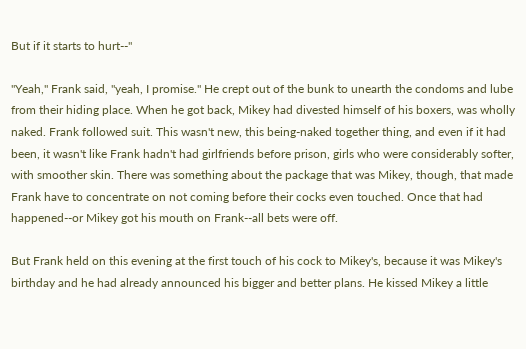But if it starts to hurt--"

"Yeah," Frank said, "yeah, I promise." He crept out of the bunk to unearth the condoms and lube from their hiding place. When he got back, Mikey had divested himself of his boxers, was wholly naked. Frank followed suit. This wasn't new, this being-naked together thing, and even if it had been, it wasn't like Frank hadn't had girlfriends before prison, girls who were considerably softer, with smoother skin. There was something about the package that was Mikey, though, that made Frank have to concentrate on not coming before their cocks even touched. Once that had happened--or Mikey got his mouth on Frank--all bets were off.

But Frank held on this evening at the first touch of his cock to Mikey's, because it was Mikey's birthday and he had already announced his bigger and better plans. He kissed Mikey a little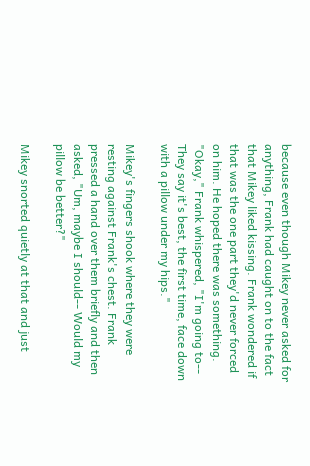because even though Mikey never asked for anything, Frank had caught on to the fact that Mikey liked kissing. Frank wondered if that was the one part they'd never forced on him. He hoped there was something. "Okay," Frank whispered, "I'm going to-- They say it's best, the first time, face down with a pillow under my hips."

Mikey's fingers shook where they were resting against Frank's chest. Frank pressed a hand over them briefly and then asked, "Um, maybe I should-- Would my pillow be better?"

Mikey snorted quietly at that and just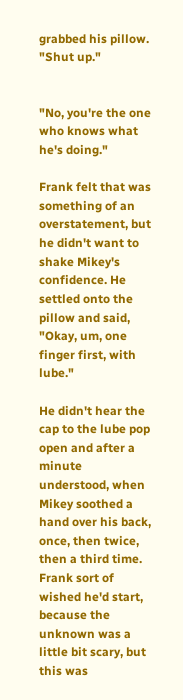grabbed his pillow. "Shut up."


"No, you're the one who knows what he's doing."

Frank felt that was something of an overstatement, but he didn't want to shake Mikey's confidence. He settled onto the pillow and said, "Okay, um, one finger first, with lube."

He didn't hear the cap to the lube pop open and after a minute understood, when Mikey soothed a hand over his back, once, then twice, then a third time. Frank sort of wished he'd start, because the unknown was a little bit scary, but this was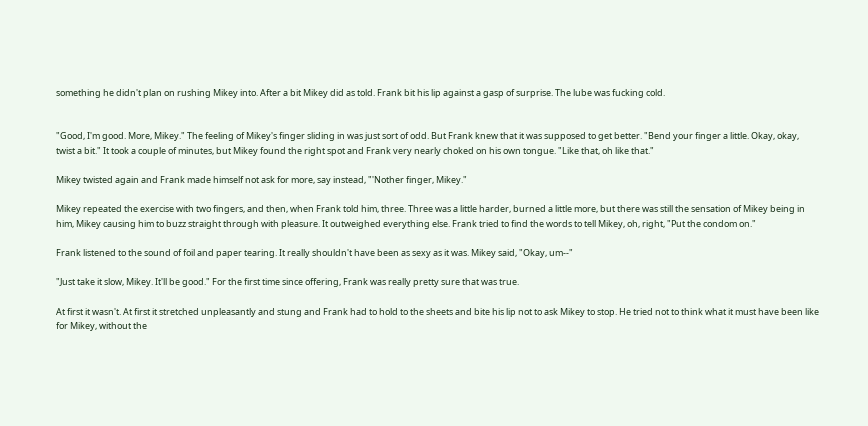something he didn't plan on rushing Mikey into. After a bit Mikey did as told. Frank bit his lip against a gasp of surprise. The lube was fucking cold.


"Good, I'm good. More, Mikey." The feeling of Mikey's finger sliding in was just sort of odd. But Frank knew that it was supposed to get better. "Bend your finger a little. Okay, okay, twist a bit." It took a couple of minutes, but Mikey found the right spot and Frank very nearly choked on his own tongue. "Like that, oh like that."

Mikey twisted again and Frank made himself not ask for more, say instead, "'Nother finger, Mikey."

Mikey repeated the exercise with two fingers, and then, when Frank told him, three. Three was a little harder, burned a little more, but there was still the sensation of Mikey being in him, Mikey causing him to buzz straight through with pleasure. It outweighed everything else. Frank tried to find the words to tell Mikey, oh, right, "Put the condom on."

Frank listened to the sound of foil and paper tearing. It really shouldn't have been as sexy as it was. Mikey said, "Okay, um--"

"Just take it slow, Mikey. It'll be good." For the first time since offering, Frank was really pretty sure that was true.

At first it wasn't. At first it stretched unpleasantly and stung and Frank had to hold to the sheets and bite his lip not to ask Mikey to stop. He tried not to think what it must have been like for Mikey, without the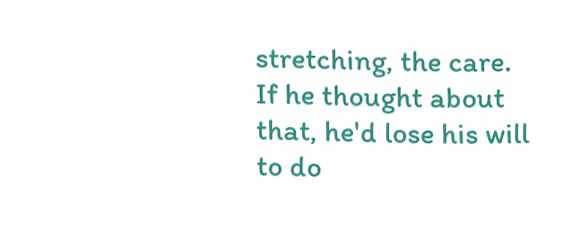stretching, the care. If he thought about that, he'd lose his will to do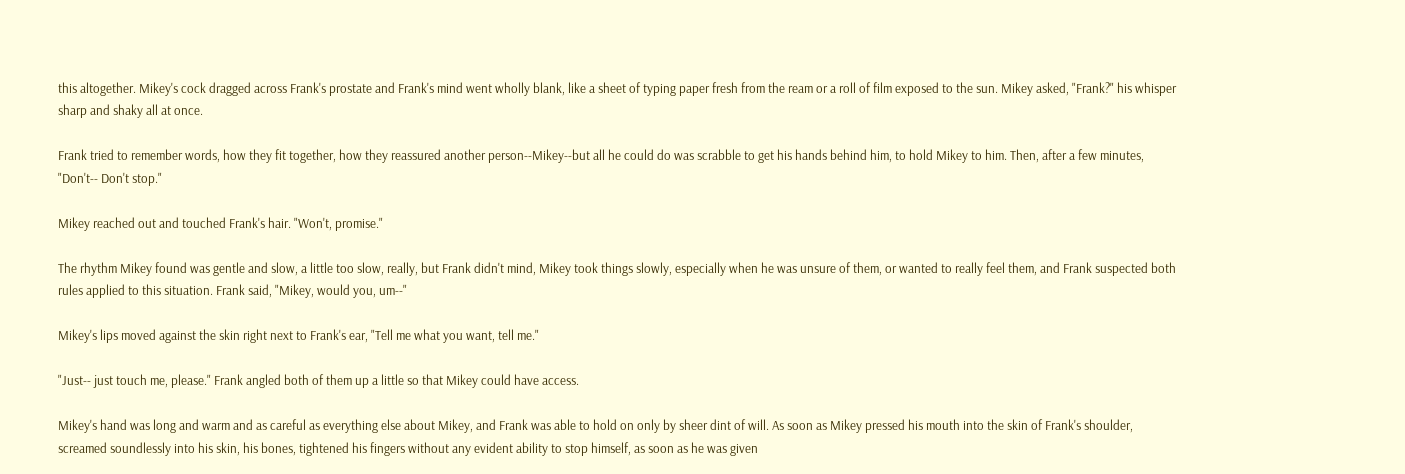this altogether. Mikey's cock dragged across Frank's prostate and Frank's mind went wholly blank, like a sheet of typing paper fresh from the ream or a roll of film exposed to the sun. Mikey asked, "Frank?" his whisper sharp and shaky all at once.

Frank tried to remember words, how they fit together, how they reassured another person--Mikey--but all he could do was scrabble to get his hands behind him, to hold Mikey to him. Then, after a few minutes, "Don't-- Don't stop."

Mikey reached out and touched Frank's hair. "Won't, promise."

The rhythm Mikey found was gentle and slow, a little too slow, really, but Frank didn't mind, Mikey took things slowly, especially when he was unsure of them, or wanted to really feel them, and Frank suspected both rules applied to this situation. Frank said, "Mikey, would you, um--"

Mikey's lips moved against the skin right next to Frank's ear, "Tell me what you want, tell me."

"Just-- just touch me, please." Frank angled both of them up a little so that Mikey could have access.

Mikey's hand was long and warm and as careful as everything else about Mikey, and Frank was able to hold on only by sheer dint of will. As soon as Mikey pressed his mouth into the skin of Frank's shoulder, screamed soundlessly into his skin, his bones, tightened his fingers without any evident ability to stop himself, as soon as he was given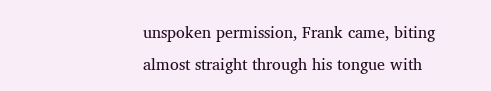unspoken permission, Frank came, biting almost straight through his tongue with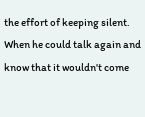the effort of keeping silent. When he could talk again and know that it wouldn't come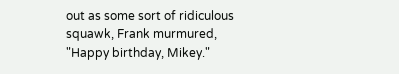out as some sort of ridiculous squawk, Frank murmured, "Happy birthday, Mikey."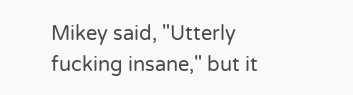Mikey said, "Utterly fucking insane," but it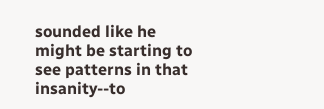sounded like he might be starting to see patterns in that insanity--to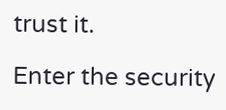trust it.

Enter the security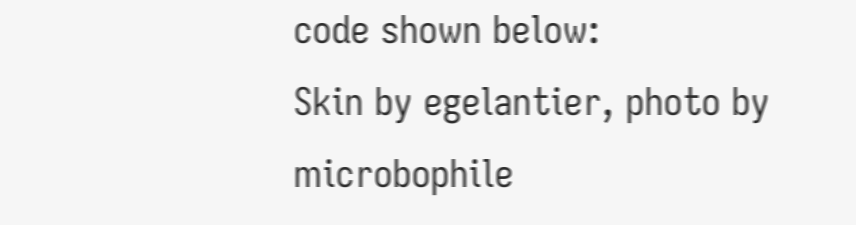code shown below:
Skin by egelantier, photo by microbophile